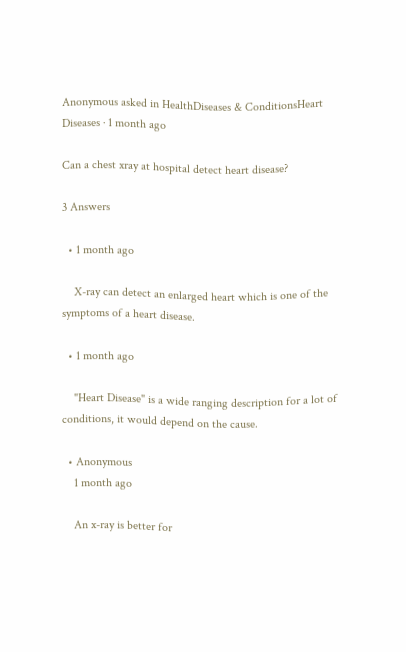Anonymous asked in HealthDiseases & ConditionsHeart Diseases · 1 month ago

Can a chest xray at hospital detect heart disease?

3 Answers

  • 1 month ago

    X-ray can detect an enlarged heart which is one of the symptoms of a heart disease.

  • 1 month ago

    "Heart Disease" is a wide ranging description for a lot of conditions, it would depend on the cause.

  • Anonymous
    1 month ago

    An x-ray is better for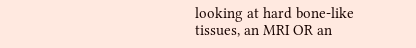looking at hard bone-like tissues, an MRI OR an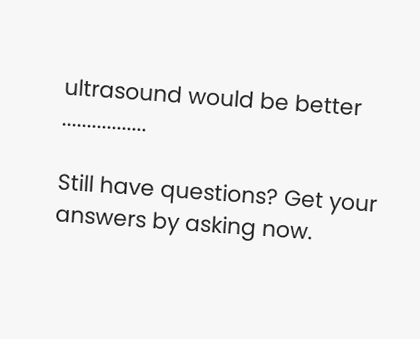ultrasound would be better .................

Still have questions? Get your answers by asking now.